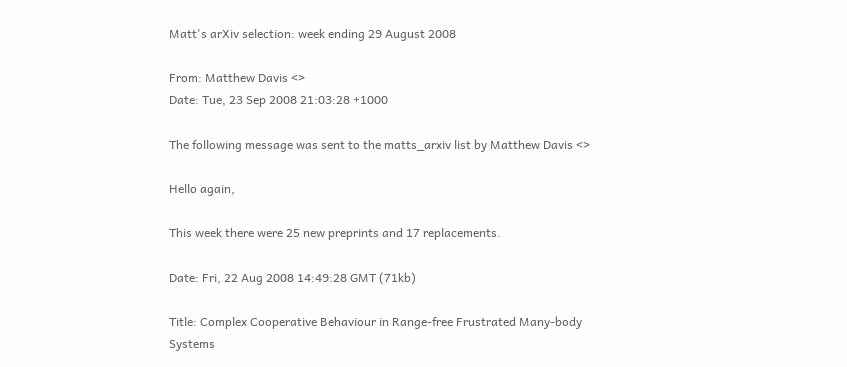Matt's arXiv selection: week ending 29 August 2008

From: Matthew Davis <>
Date: Tue, 23 Sep 2008 21:03:28 +1000

The following message was sent to the matts_arxiv list by Matthew Davis <>

Hello again,

This week there were 25 new preprints and 17 replacements.

Date: Fri, 22 Aug 2008 14:49:28 GMT (71kb)

Title: Complex Cooperative Behaviour in Range-free Frustrated Many-body Systems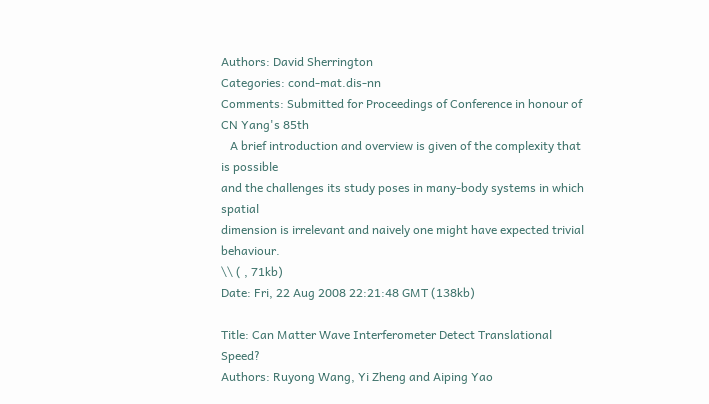Authors: David Sherrington
Categories: cond-mat.dis-nn
Comments: Submitted for Proceedings of Conference in honour of CN Yang's 85th
   A brief introduction and overview is given of the complexity that is possible
and the challenges its study poses in many-body systems in which spatial
dimension is irrelevant and naively one might have expected trivial behaviour.
\\ ( , 71kb)
Date: Fri, 22 Aug 2008 22:21:48 GMT (138kb)

Title: Can Matter Wave Interferometer Detect Translational Speed?
Authors: Ruyong Wang, Yi Zheng and Aiping Yao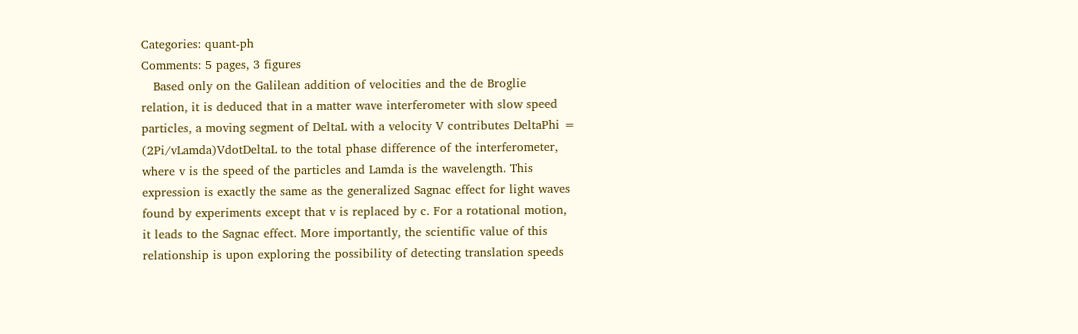Categories: quant-ph
Comments: 5 pages, 3 figures
   Based only on the Galilean addition of velocities and the de Broglie
relation, it is deduced that in a matter wave interferometer with slow speed
particles, a moving segment of DeltaL with a velocity V contributes DeltaPhi =
(2Pi/vLamda)VdotDeltaL to the total phase difference of the interferometer,
where v is the speed of the particles and Lamda is the wavelength. This
expression is exactly the same as the generalized Sagnac effect for light waves
found by experiments except that v is replaced by c. For a rotational motion,
it leads to the Sagnac effect. More importantly, the scientific value of this
relationship is upon exploring the possibility of detecting translation speeds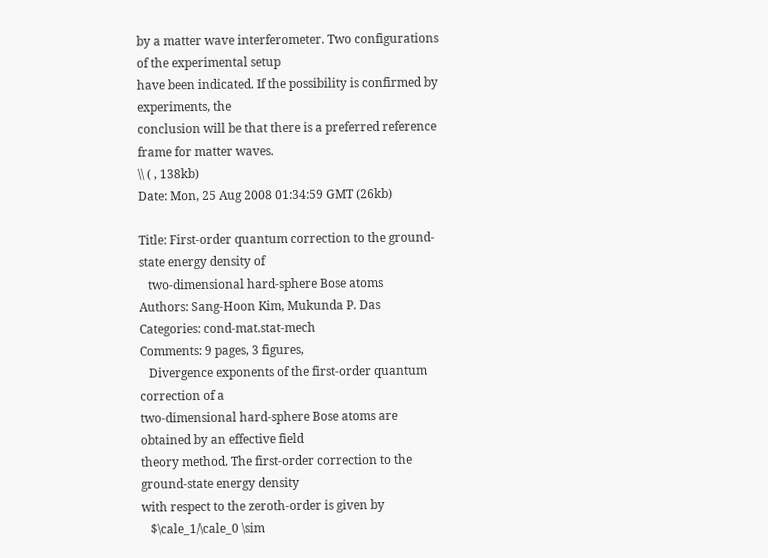by a matter wave interferometer. Two configurations of the experimental setup
have been indicated. If the possibility is confirmed by experiments, the
conclusion will be that there is a preferred reference frame for matter waves.
\\ ( , 138kb)
Date: Mon, 25 Aug 2008 01:34:59 GMT (26kb)

Title: First-order quantum correction to the ground-state energy density of
   two-dimensional hard-sphere Bose atoms
Authors: Sang-Hoon Kim, Mukunda P. Das
Categories: cond-mat.stat-mech
Comments: 9 pages, 3 figures,
   Divergence exponents of the first-order quantum correction of a
two-dimensional hard-sphere Bose atoms are obtained by an effective field
theory method. The first-order correction to the ground-state energy density
with respect to the zeroth-order is given by
   $\cale_1/\cale_0 \sim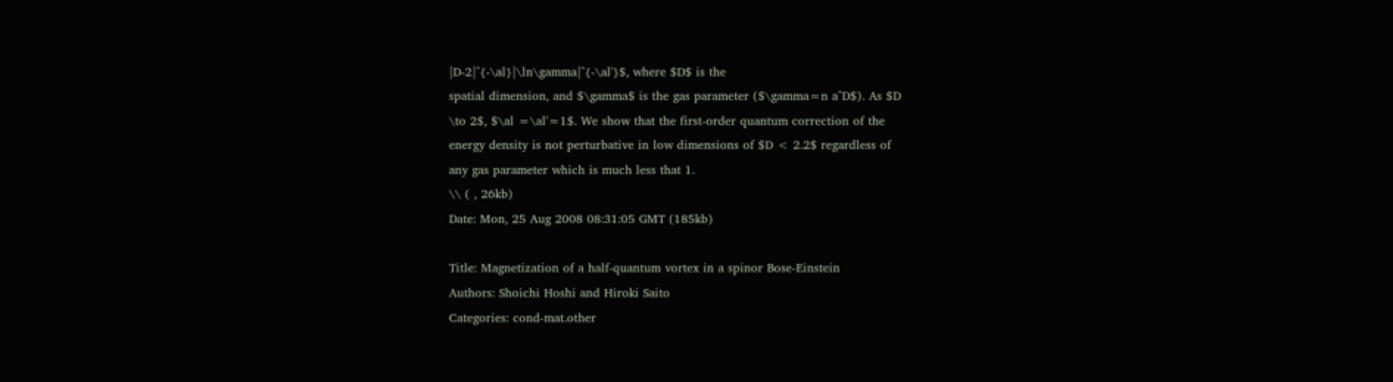|D-2|^{-\al}|\ln\gamma|^{-\al'}$, where $D$ is the
spatial dimension, and $\gamma$ is the gas parameter ($\gamma=n a^D$). As $D
\to 2$, $\al =\al'=1$. We show that the first-order quantum correction of the
energy density is not perturbative in low dimensions of $D < 2.2$ regardless of
any gas parameter which is much less that 1.
\\ ( , 26kb)
Date: Mon, 25 Aug 2008 08:31:05 GMT (185kb)

Title: Magnetization of a half-quantum vortex in a spinor Bose-Einstein
Authors: Shoichi Hoshi and Hiroki Saito
Categories: cond-mat.other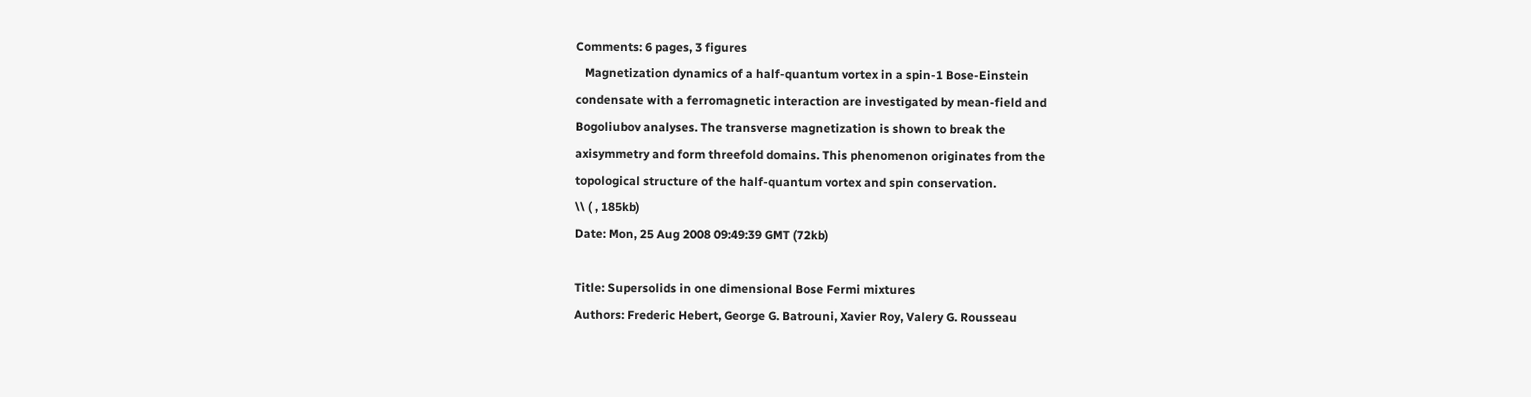Comments: 6 pages, 3 figures
   Magnetization dynamics of a half-quantum vortex in a spin-1 Bose-Einstein
condensate with a ferromagnetic interaction are investigated by mean-field and
Bogoliubov analyses. The transverse magnetization is shown to break the
axisymmetry and form threefold domains. This phenomenon originates from the
topological structure of the half-quantum vortex and spin conservation.
\\ ( , 185kb)
Date: Mon, 25 Aug 2008 09:49:39 GMT (72kb)

Title: Supersolids in one dimensional Bose Fermi mixtures
Authors: Frederic Hebert, George G. Batrouni, Xavier Roy, Valery G. Rousseau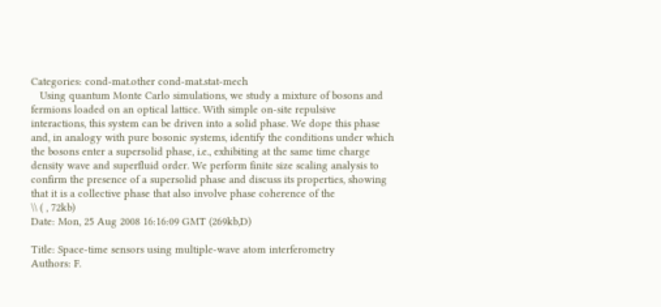Categories: cond-mat.other cond-mat.stat-mech
   Using quantum Monte Carlo simulations, we study a mixture of bosons and
fermions loaded on an optical lattice. With simple on-site repulsive
interactions, this system can be driven into a solid phase. We dope this phase
and, in analogy with pure bosonic systems, identify the conditions under which
the bosons enter a supersolid phase, i.e., exhibiting at the same time charge
density wave and superfluid order. We perform finite size scaling analysis to
confirm the presence of a supersolid phase and discuss its properties, showing
that it is a collective phase that also involve phase coherence of the
\\ ( , 72kb)
Date: Mon, 25 Aug 2008 16:16:09 GMT (269kb,D)

Title: Space-time sensors using multiple-wave atom interferometry
Authors: F.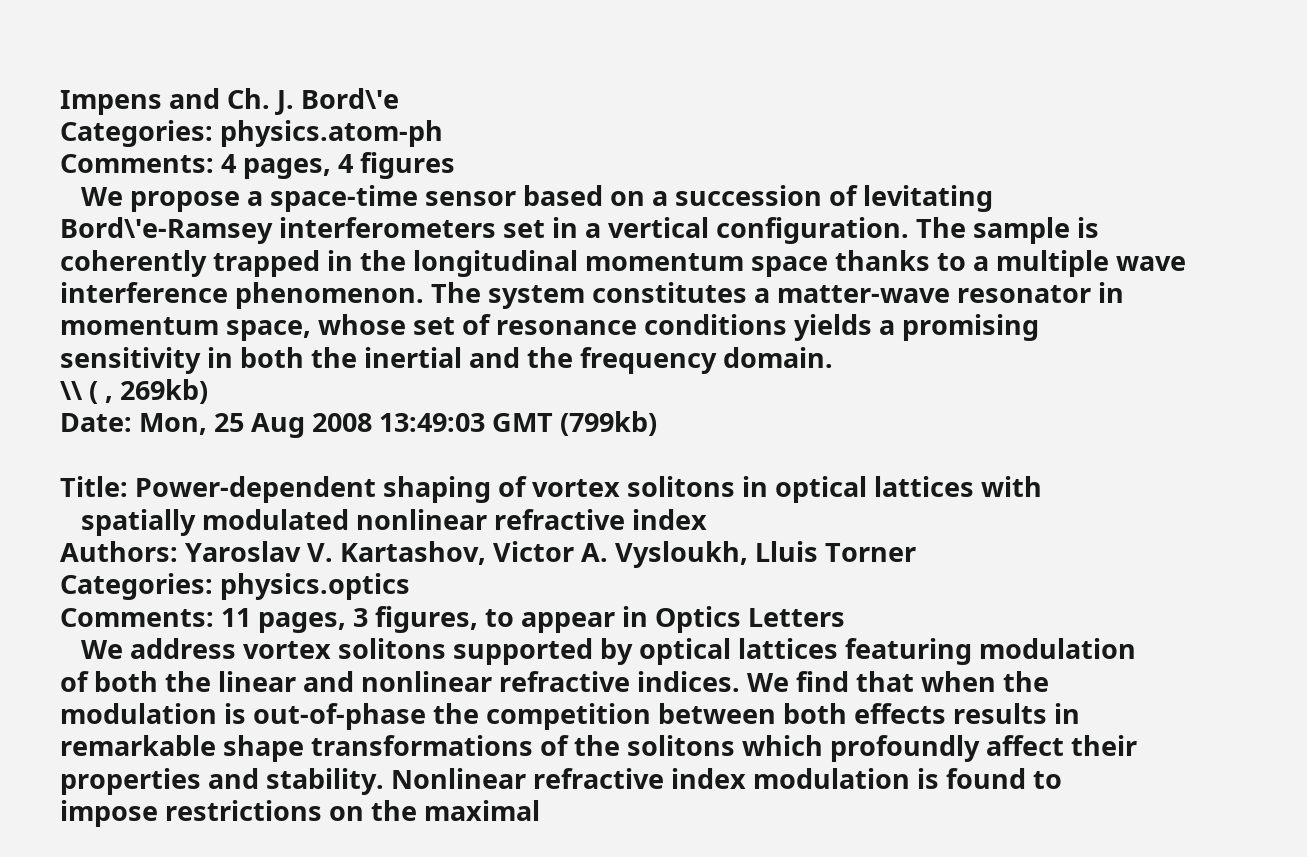Impens and Ch. J. Bord\'e
Categories: physics.atom-ph
Comments: 4 pages, 4 figures
   We propose a space-time sensor based on a succession of levitating
Bord\'e-Ramsey interferometers set in a vertical configuration. The sample is
coherently trapped in the longitudinal momentum space thanks to a multiple wave
interference phenomenon. The system constitutes a matter-wave resonator in
momentum space, whose set of resonance conditions yields a promising
sensitivity in both the inertial and the frequency domain.
\\ ( , 269kb)
Date: Mon, 25 Aug 2008 13:49:03 GMT (799kb)

Title: Power-dependent shaping of vortex solitons in optical lattices with
   spatially modulated nonlinear refractive index
Authors: Yaroslav V. Kartashov, Victor A. Vysloukh, Lluis Torner
Categories: physics.optics
Comments: 11 pages, 3 figures, to appear in Optics Letters
   We address vortex solitons supported by optical lattices featuring modulation
of both the linear and nonlinear refractive indices. We find that when the
modulation is out-of-phase the competition between both effects results in
remarkable shape transformations of the solitons which profoundly affect their
properties and stability. Nonlinear refractive index modulation is found to
impose restrictions on the maximal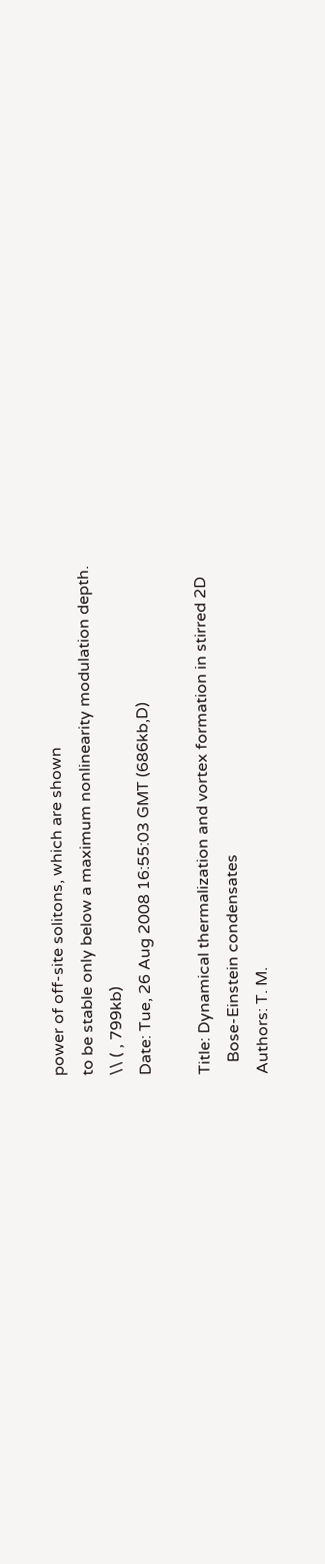power of off-site solitons, which are shown
to be stable only below a maximum nonlinearity modulation depth.
\\ ( , 799kb)
Date: Tue, 26 Aug 2008 16:55:03 GMT (686kb,D)

Title: Dynamical thermalization and vortex formation in stirred 2D
   Bose-Einstein condensates
Authors: T. M.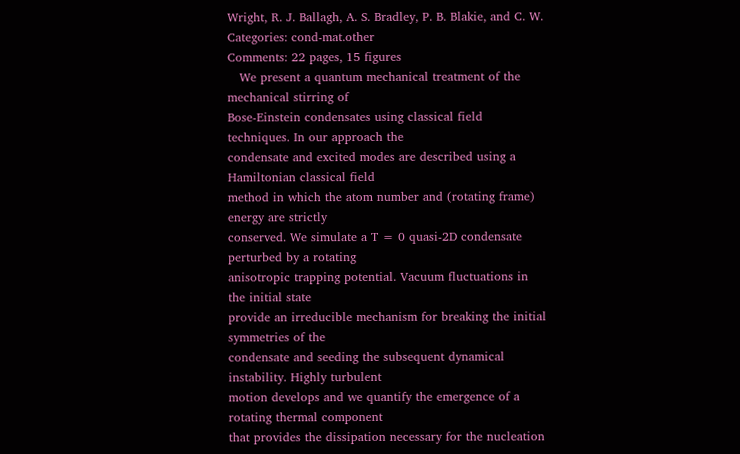Wright, R. J. Ballagh, A. S. Bradley, P. B. Blakie, and C. W.
Categories: cond-mat.other
Comments: 22 pages, 15 figures
   We present a quantum mechanical treatment of the mechanical stirring of
Bose-Einstein condensates using classical field techniques. In our approach the
condensate and excited modes are described using a Hamiltonian classical field
method in which the atom number and (rotating frame) energy are strictly
conserved. We simulate a T = 0 quasi-2D condensate perturbed by a rotating
anisotropic trapping potential. Vacuum fluctuations in the initial state
provide an irreducible mechanism for breaking the initial symmetries of the
condensate and seeding the subsequent dynamical instability. Highly turbulent
motion develops and we quantify the emergence of a rotating thermal component
that provides the dissipation necessary for the nucleation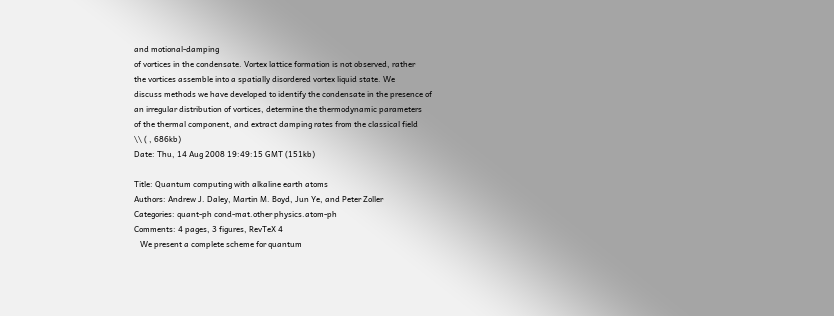and motional-damping
of vortices in the condensate. Vortex lattice formation is not observed, rather
the vortices assemble into a spatially disordered vortex liquid state. We
discuss methods we have developed to identify the condensate in the presence of
an irregular distribution of vortices, determine the thermodynamic parameters
of the thermal component, and extract damping rates from the classical field
\\ ( , 686kb)
Date: Thu, 14 Aug 2008 19:49:15 GMT (151kb)

Title: Quantum computing with alkaline earth atoms
Authors: Andrew J. Daley, Martin M. Boyd, Jun Ye, and Peter Zoller
Categories: quant-ph cond-mat.other physics.atom-ph
Comments: 4 pages, 3 figures, RevTeX 4
   We present a complete scheme for quantum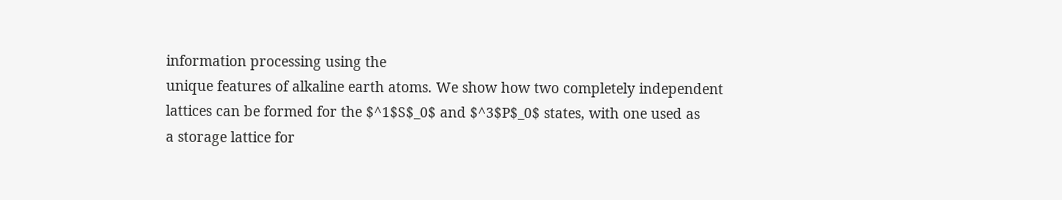information processing using the
unique features of alkaline earth atoms. We show how two completely independent
lattices can be formed for the $^1$S$_0$ and $^3$P$_0$ states, with one used as
a storage lattice for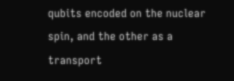qubits encoded on the nuclear spin, and the other as a
transport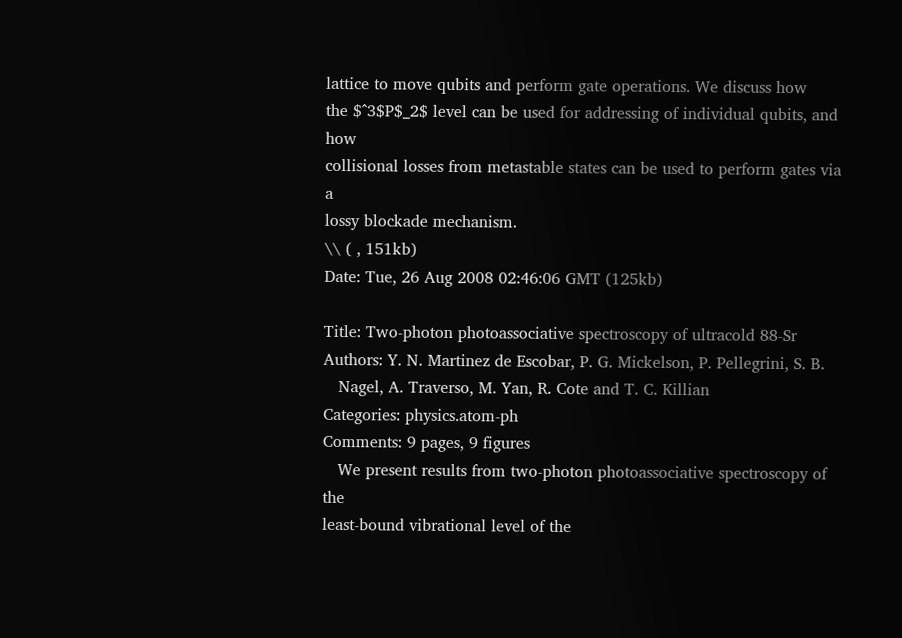lattice to move qubits and perform gate operations. We discuss how
the $^3$P$_2$ level can be used for addressing of individual qubits, and how
collisional losses from metastable states can be used to perform gates via a
lossy blockade mechanism.
\\ ( , 151kb)
Date: Tue, 26 Aug 2008 02:46:06 GMT (125kb)

Title: Two-photon photoassociative spectroscopy of ultracold 88-Sr
Authors: Y. N. Martinez de Escobar, P. G. Mickelson, P. Pellegrini, S. B.
   Nagel, A. Traverso, M. Yan, R. Cote and T. C. Killian
Categories: physics.atom-ph
Comments: 9 pages, 9 figures
   We present results from two-photon photoassociative spectroscopy of the
least-bound vibrational level of the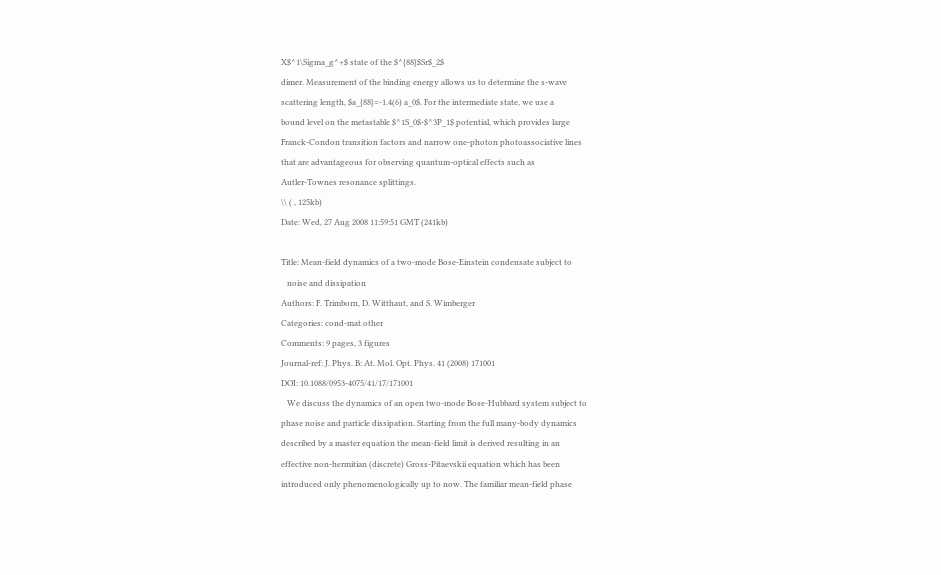X$^1\Sigma_g^+$ state of the $^{88}$Sr$_2$
dimer. Measurement of the binding energy allows us to determine the s-wave
scattering length, $a_{88}=-1.4(6) a_0$. For the intermediate state, we use a
bound level on the metastable $^1S_0$-$^3P_1$ potential, which provides large
Franck-Condon transition factors and narrow one-photon photoassociative lines
that are advantageous for observing quantum-optical effects such as
Autler-Townes resonance splittings.
\\ ( , 125kb)
Date: Wed, 27 Aug 2008 11:59:51 GMT (241kb)

Title: Mean-field dynamics of a two-mode Bose-Einstein condensate subject to
   noise and dissipation
Authors: F. Trimborn, D. Witthaut, and S. Wimberger
Categories: cond-mat.other
Comments: 9 pages, 3 figures
Journal-ref: J. Phys. B: At. Mol. Opt. Phys. 41 (2008) 171001
DOI: 10.1088/0953-4075/41/17/171001
   We discuss the dynamics of an open two-mode Bose-Hubbard system subject to
phase noise and particle dissipation. Starting from the full many-body dynamics
described by a master equation the mean-field limit is derived resulting in an
effective non-hermitian (discrete) Gross-Pitaevskii equation which has been
introduced only phenomenologically up to now. The familiar mean-field phase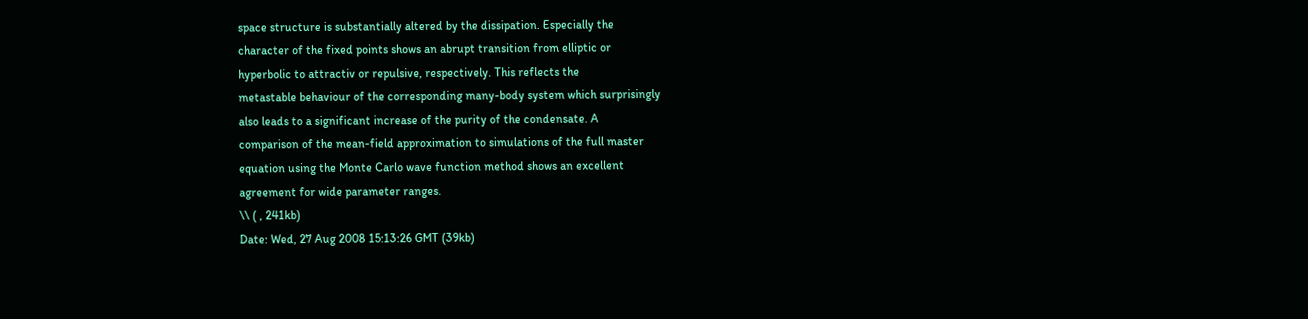space structure is substantially altered by the dissipation. Especially the
character of the fixed points shows an abrupt transition from elliptic or
hyperbolic to attractiv or repulsive, respectively. This reflects the
metastable behaviour of the corresponding many-body system which surprisingly
also leads to a significant increase of the purity of the condensate. A
comparison of the mean-field approximation to simulations of the full master
equation using the Monte Carlo wave function method shows an excellent
agreement for wide parameter ranges.
\\ ( , 241kb)
Date: Wed, 27 Aug 2008 15:13:26 GMT (39kb)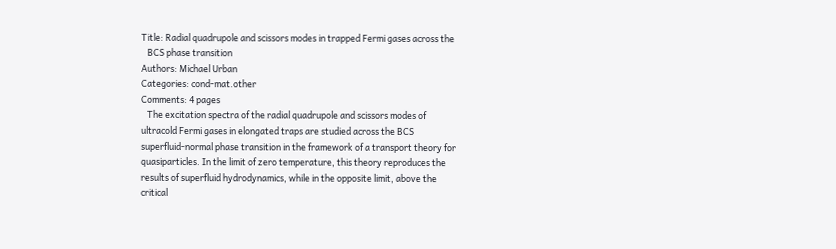Title: Radial quadrupole and scissors modes in trapped Fermi gases across the
   BCS phase transition
Authors: Michael Urban
Categories: cond-mat.other
Comments: 4 pages
   The excitation spectra of the radial quadrupole and scissors modes of
ultracold Fermi gases in elongated traps are studied across the BCS
superfluid-normal phase transition in the framework of a transport theory for
quasiparticles. In the limit of zero temperature, this theory reproduces the
results of superfluid hydrodynamics, while in the opposite limit, above the
critical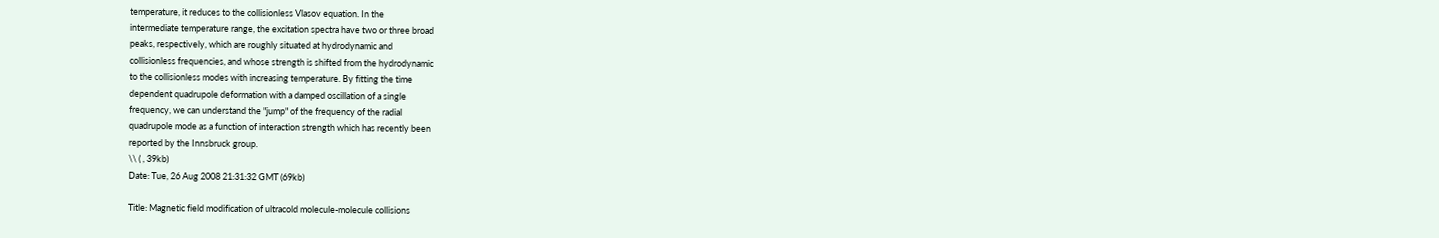temperature, it reduces to the collisionless Vlasov equation. In the
intermediate temperature range, the excitation spectra have two or three broad
peaks, respectively, which are roughly situated at hydrodynamic and
collisionless frequencies, and whose strength is shifted from the hydrodynamic
to the collisionless modes with increasing temperature. By fitting the time
dependent quadrupole deformation with a damped oscillation of a single
frequency, we can understand the "jump" of the frequency of the radial
quadrupole mode as a function of interaction strength which has recently been
reported by the Innsbruck group.
\\ ( , 39kb)
Date: Tue, 26 Aug 2008 21:31:32 GMT (69kb)

Title: Magnetic field modification of ultracold molecule-molecule collisions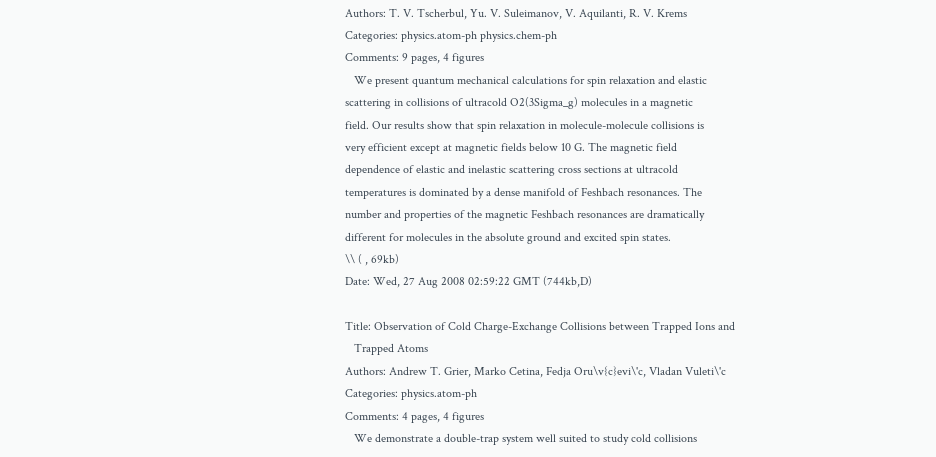Authors: T. V. Tscherbul, Yu. V. Suleimanov, V. Aquilanti, R. V. Krems
Categories: physics.atom-ph physics.chem-ph
Comments: 9 pages, 4 figures
   We present quantum mechanical calculations for spin relaxation and elastic
scattering in collisions of ultracold O2(3Sigma_g) molecules in a magnetic
field. Our results show that spin relaxation in molecule-molecule collisions is
very efficient except at magnetic fields below 10 G. The magnetic field
dependence of elastic and inelastic scattering cross sections at ultracold
temperatures is dominated by a dense manifold of Feshbach resonances. The
number and properties of the magnetic Feshbach resonances are dramatically
different for molecules in the absolute ground and excited spin states.
\\ ( , 69kb)
Date: Wed, 27 Aug 2008 02:59:22 GMT (744kb,D)

Title: Observation of Cold Charge-Exchange Collisions between Trapped Ions and
   Trapped Atoms
Authors: Andrew T. Grier, Marko Cetina, Fedja Oru\v{c}evi\'c, Vladan Vuleti\'c
Categories: physics.atom-ph
Comments: 4 pages, 4 figures
   We demonstrate a double-trap system well suited to study cold collisions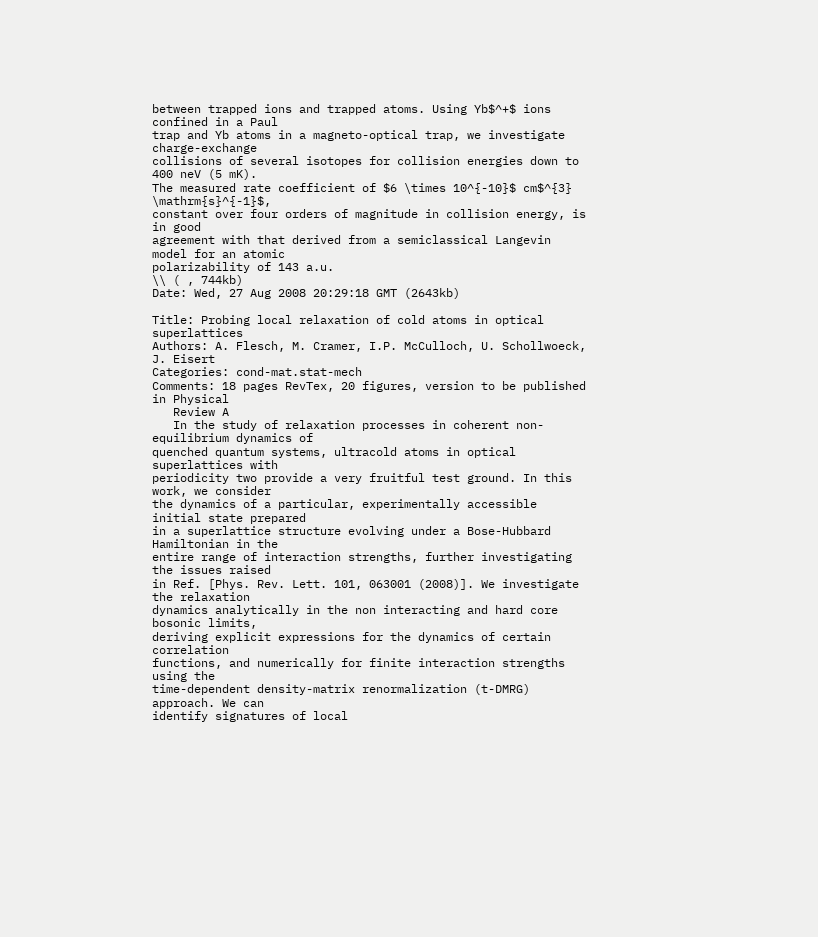between trapped ions and trapped atoms. Using Yb$^+$ ions confined in a Paul
trap and Yb atoms in a magneto-optical trap, we investigate charge-exchange
collisions of several isotopes for collision energies down to 400 neV (5 mK).
The measured rate coefficient of $6 \times 10^{-10}$ cm$^{3} \mathrm{s}^{-1}$,
constant over four orders of magnitude in collision energy, is in good
agreement with that derived from a semiclassical Langevin model for an atomic
polarizability of 143 a.u.
\\ ( , 744kb)
Date: Wed, 27 Aug 2008 20:29:18 GMT (2643kb)

Title: Probing local relaxation of cold atoms in optical superlattices
Authors: A. Flesch, M. Cramer, I.P. McCulloch, U. Schollwoeck, J. Eisert
Categories: cond-mat.stat-mech
Comments: 18 pages RevTex, 20 figures, version to be published in Physical
   Review A
   In the study of relaxation processes in coherent non-equilibrium dynamics of
quenched quantum systems, ultracold atoms in optical superlattices with
periodicity two provide a very fruitful test ground. In this work, we consider
the dynamics of a particular, experimentally accessible initial state prepared
in a superlattice structure evolving under a Bose-Hubbard Hamiltonian in the
entire range of interaction strengths, further investigating the issues raised
in Ref. [Phys. Rev. Lett. 101, 063001 (2008)]. We investigate the relaxation
dynamics analytically in the non interacting and hard core bosonic limits,
deriving explicit expressions for the dynamics of certain correlation
functions, and numerically for finite interaction strengths using the
time-dependent density-matrix renormalization (t-DMRG) approach. We can
identify signatures of local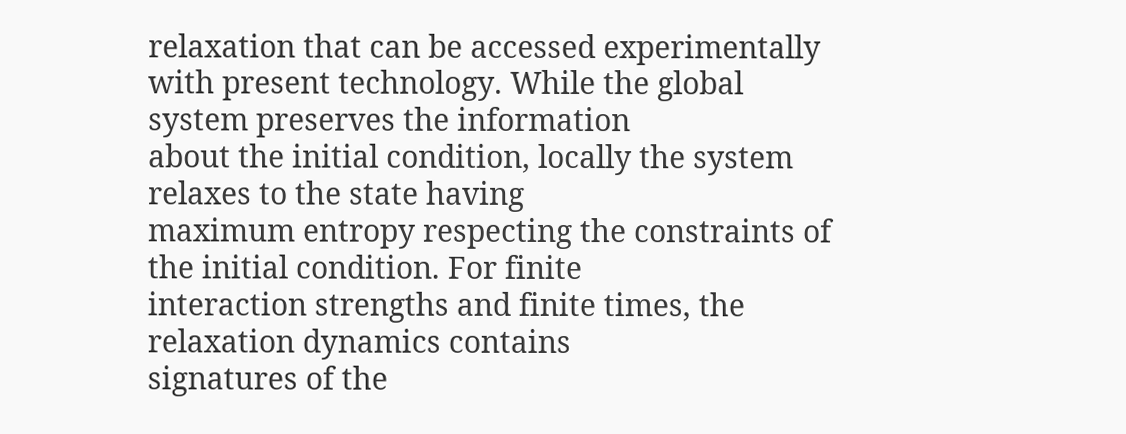relaxation that can be accessed experimentally
with present technology. While the global system preserves the information
about the initial condition, locally the system relaxes to the state having
maximum entropy respecting the constraints of the initial condition. For finite
interaction strengths and finite times, the relaxation dynamics contains
signatures of the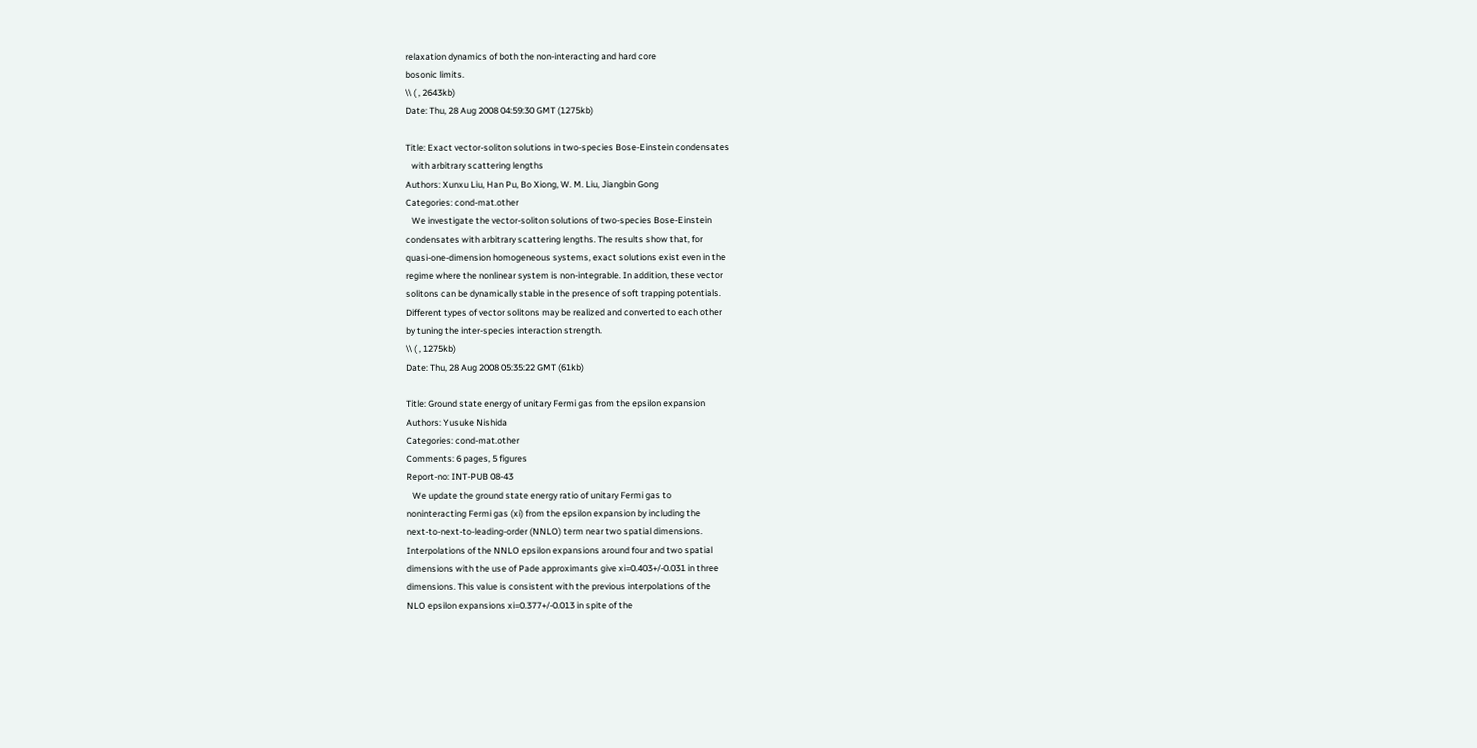relaxation dynamics of both the non-interacting and hard core
bosonic limits.
\\ ( , 2643kb)
Date: Thu, 28 Aug 2008 04:59:30 GMT (1275kb)

Title: Exact vector-soliton solutions in two-species Bose-Einstein condensates
   with arbitrary scattering lengths
Authors: Xunxu Liu, Han Pu, Bo Xiong, W. M. Liu, Jiangbin Gong
Categories: cond-mat.other
   We investigate the vector-soliton solutions of two-species Bose-Einstein
condensates with arbitrary scattering lengths. The results show that, for
quasi-one-dimension homogeneous systems, exact solutions exist even in the
regime where the nonlinear system is non-integrable. In addition, these vector
solitons can be dynamically stable in the presence of soft trapping potentials.
Different types of vector solitons may be realized and converted to each other
by tuning the inter-species interaction strength.
\\ ( , 1275kb)
Date: Thu, 28 Aug 2008 05:35:22 GMT (61kb)

Title: Ground state energy of unitary Fermi gas from the epsilon expansion
Authors: Yusuke Nishida
Categories: cond-mat.other
Comments: 6 pages, 5 figures
Report-no: INT-PUB 08-43
   We update the ground state energy ratio of unitary Fermi gas to
noninteracting Fermi gas (xi) from the epsilon expansion by including the
next-to-next-to-leading-order (NNLO) term near two spatial dimensions.
Interpolations of the NNLO epsilon expansions around four and two spatial
dimensions with the use of Pade approximants give xi=0.403+/-0.031 in three
dimensions. This value is consistent with the previous interpolations of the
NLO epsilon expansions xi=0.377+/-0.013 in spite of the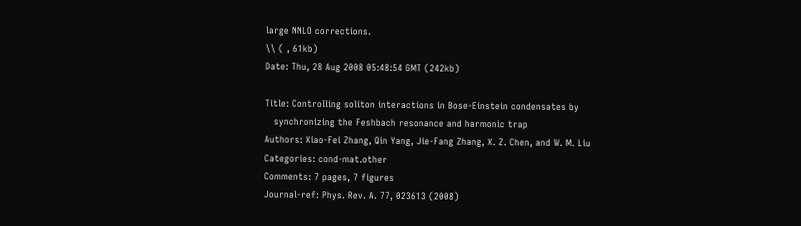large NNLO corrections.
\\ ( , 61kb)
Date: Thu, 28 Aug 2008 05:48:54 GMT (242kb)

Title: Controlling soliton interactions in Bose-Einstein condensates by
   synchronizing the Feshbach resonance and harmonic trap
Authors: Xiao-Fei Zhang, Qin Yang, Jie-Fang Zhang, X. Z. Chen, and W. M. Liu
Categories: cond-mat.other
Comments: 7 pages, 7 figures
Journal-ref: Phys. Rev. A. 77, 023613 (2008)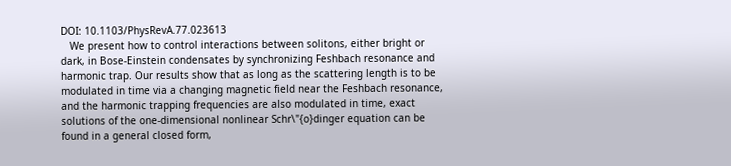DOI: 10.1103/PhysRevA.77.023613
   We present how to control interactions between solitons, either bright or
dark, in Bose-Einstein condensates by synchronizing Feshbach resonance and
harmonic trap. Our results show that as long as the scattering length is to be
modulated in time via a changing magnetic field near the Feshbach resonance,
and the harmonic trapping frequencies are also modulated in time, exact
solutions of the one-dimensional nonlinear Schr\"{o}dinger equation can be
found in a general closed form,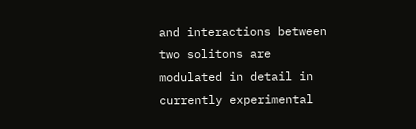and interactions between two solitons are
modulated in detail in currently experimental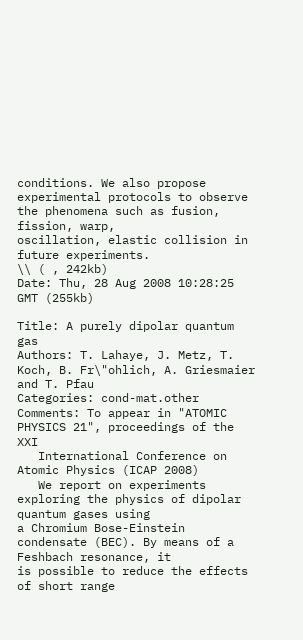conditions. We also propose
experimental protocols to observe the phenomena such as fusion, fission, warp,
oscillation, elastic collision in future experiments.
\\ ( , 242kb)
Date: Thu, 28 Aug 2008 10:28:25 GMT (255kb)

Title: A purely dipolar quantum gas
Authors: T. Lahaye, J. Metz, T. Koch, B. Fr\"ohlich, A. Griesmaier and T. Pfau
Categories: cond-mat.other
Comments: To appear in "ATOMIC PHYSICS 21", proceedings of the XXI
   International Conference on Atomic Physics (ICAP 2008)
   We report on experiments exploring the physics of dipolar quantum gases using
a Chromium Bose-Einstein condensate (BEC). By means of a Feshbach resonance, it
is possible to reduce the effects of short range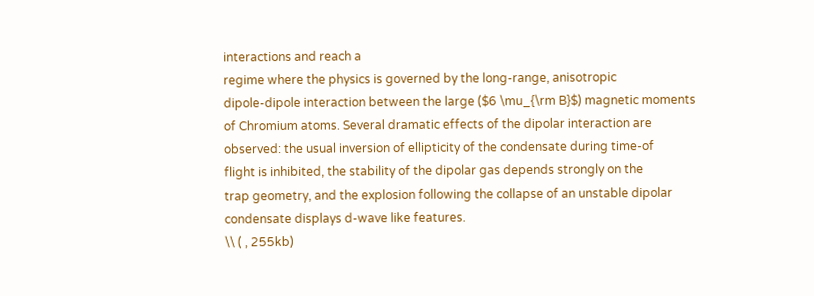interactions and reach a
regime where the physics is governed by the long-range, anisotropic
dipole-dipole interaction between the large ($6 \mu_{\rm B}$) magnetic moments
of Chromium atoms. Several dramatic effects of the dipolar interaction are
observed: the usual inversion of ellipticity of the condensate during time-of
flight is inhibited, the stability of the dipolar gas depends strongly on the
trap geometry, and the explosion following the collapse of an unstable dipolar
condensate displays d-wave like features.
\\ ( , 255kb)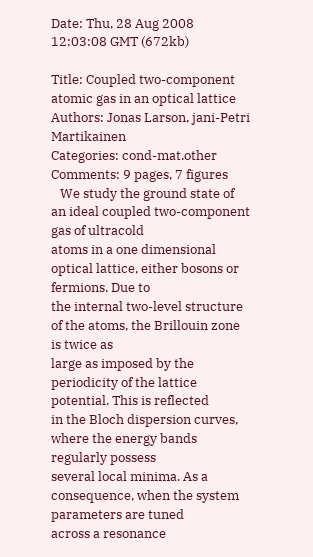Date: Thu, 28 Aug 2008 12:03:08 GMT (672kb)

Title: Coupled two-component atomic gas in an optical lattice
Authors: Jonas Larson, jani-Petri Martikainen
Categories: cond-mat.other
Comments: 9 pages, 7 figures
   We study the ground state of an ideal coupled two-component gas of ultracold
atoms in a one dimensional optical lattice, either bosons or fermions. Due to
the internal two-level structure of the atoms, the Brillouin zone is twice as
large as imposed by the periodicity of the lattice potential. This is reflected
in the Bloch dispersion curves, where the energy bands regularly possess
several local minima. As a consequence, when the system parameters are tuned
across a resonance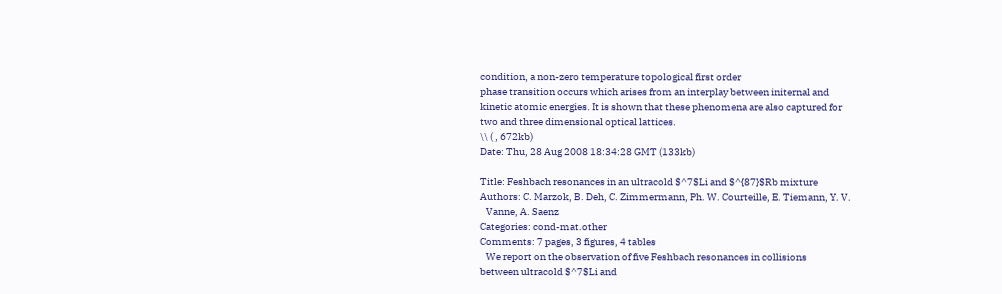condition, a non-zero temperature topological first order
phase transition occurs which arises from an interplay between initernal and
kinetic atomic energies. It is shown that these phenomena are also captured for
two and three dimensional optical lattices.
\\ ( , 672kb)
Date: Thu, 28 Aug 2008 18:34:28 GMT (133kb)

Title: Feshbach resonances in an ultracold $^7$Li and $^{87}$Rb mixture
Authors: C. Marzok, B. Deh, C. Zimmermann, Ph. W. Courteille, E. Tiemann, Y. V.
   Vanne, A. Saenz
Categories: cond-mat.other
Comments: 7 pages, 3 figures, 4 tables
   We report on the observation of five Feshbach resonances in collisions
between ultracold $^7$Li and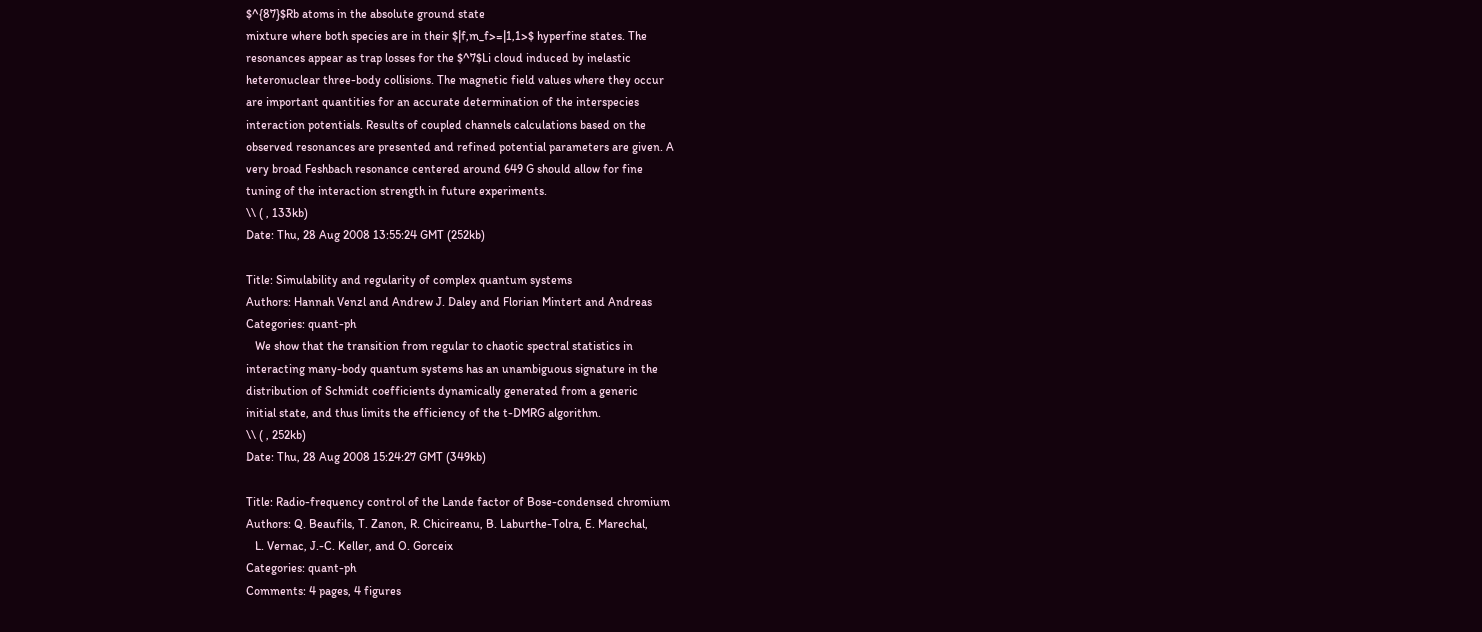$^{87}$Rb atoms in the absolute ground state
mixture where both species are in their $|f,m_f>=|1,1>$ hyperfine states. The
resonances appear as trap losses for the $^7$Li cloud induced by inelastic
heteronuclear three-body collisions. The magnetic field values where they occur
are important quantities for an accurate determination of the interspecies
interaction potentials. Results of coupled channels calculations based on the
observed resonances are presented and refined potential parameters are given. A
very broad Feshbach resonance centered around 649 G should allow for fine
tuning of the interaction strength in future experiments.
\\ ( , 133kb)
Date: Thu, 28 Aug 2008 13:55:24 GMT (252kb)

Title: Simulability and regularity of complex quantum systems
Authors: Hannah Venzl and Andrew J. Daley and Florian Mintert and Andreas
Categories: quant-ph
   We show that the transition from regular to chaotic spectral statistics in
interacting many-body quantum systems has an unambiguous signature in the
distribution of Schmidt coefficients dynamically generated from a generic
initial state, and thus limits the efficiency of the t-DMRG algorithm.
\\ ( , 252kb)
Date: Thu, 28 Aug 2008 15:24:27 GMT (349kb)

Title: Radio-frequency control of the Lande factor of Bose-condensed chromium
Authors: Q. Beaufils, T. Zanon, R. Chicireanu, B. Laburthe-Tolra, E. Marechal,
   L. Vernac, J.-C. Keller, and O. Gorceix
Categories: quant-ph
Comments: 4 pages, 4 figures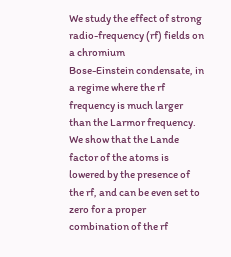We study the effect of strong radio-frequency (rf) fields on a chromium
Bose-Einstein condensate, in a regime where the rf frequency is much larger
than the Larmor frequency. We show that the Lande factor of the atoms is
lowered by the presence of the rf, and can be even set to zero for a proper
combination of the rf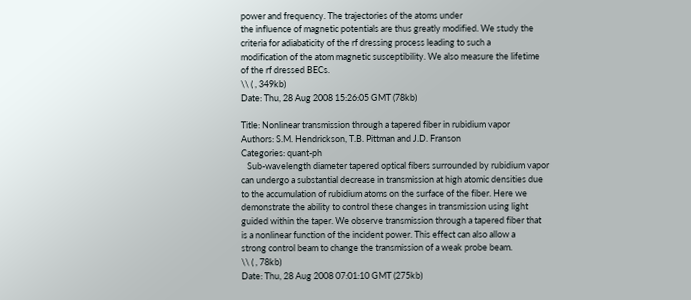power and frequency. The trajectories of the atoms under
the influence of magnetic potentials are thus greatly modified. We study the
criteria for adiabaticity of the rf dressing process leading to such a
modification of the atom magnetic susceptibility. We also measure the lifetime
of the rf dressed BECs.
\\ ( , 349kb)
Date: Thu, 28 Aug 2008 15:26:05 GMT (78kb)

Title: Nonlinear transmission through a tapered fiber in rubidium vapor
Authors: S.M. Hendrickson, T.B. Pittman and J.D. Franson
Categories: quant-ph
   Sub-wavelength diameter tapered optical fibers surrounded by rubidium vapor
can undergo a substantial decrease in transmission at high atomic densities due
to the accumulation of rubidium atoms on the surface of the fiber. Here we
demonstrate the ability to control these changes in transmission using light
guided within the taper. We observe transmission through a tapered fiber that
is a nonlinear function of the incident power. This effect can also allow a
strong control beam to change the transmission of a weak probe beam.
\\ ( , 78kb)
Date: Thu, 28 Aug 2008 07:01:10 GMT (275kb)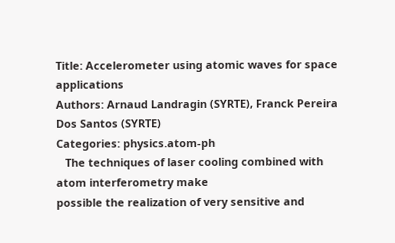Title: Accelerometer using atomic waves for space applications
Authors: Arnaud Landragin (SYRTE), Franck Pereira Dos Santos (SYRTE)
Categories: physics.atom-ph
   The techniques of laser cooling combined with atom interferometry make
possible the realization of very sensitive and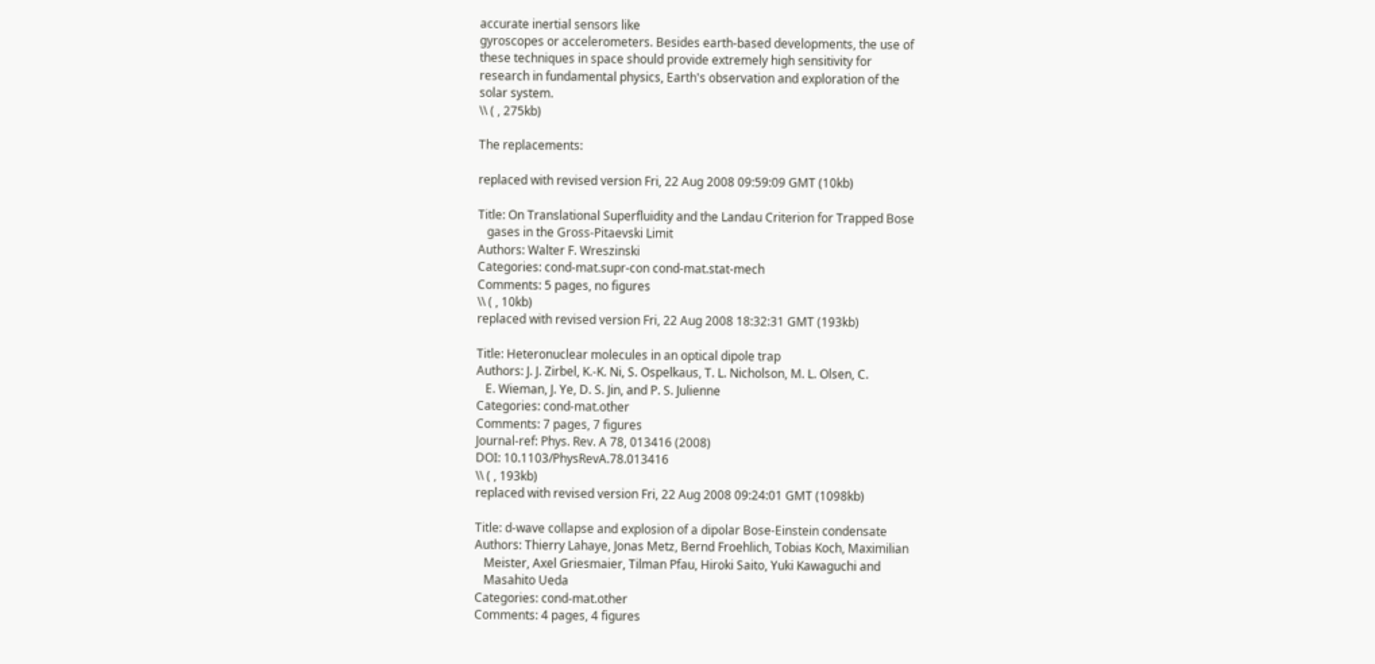accurate inertial sensors like
gyroscopes or accelerometers. Besides earth-based developments, the use of
these techniques in space should provide extremely high sensitivity for
research in fundamental physics, Earth's observation and exploration of the
solar system.
\\ ( , 275kb)

The replacements:

replaced with revised version Fri, 22 Aug 2008 09:59:09 GMT (10kb)

Title: On Translational Superfluidity and the Landau Criterion for Trapped Bose
   gases in the Gross-Pitaevski Limit
Authors: Walter F. Wreszinski
Categories: cond-mat.supr-con cond-mat.stat-mech
Comments: 5 pages, no figures
\\ ( , 10kb)
replaced with revised version Fri, 22 Aug 2008 18:32:31 GMT (193kb)

Title: Heteronuclear molecules in an optical dipole trap
Authors: J. J. Zirbel, K.-K. Ni, S. Ospelkaus, T. L. Nicholson, M. L. Olsen, C.
   E. Wieman, J. Ye, D. S. Jin, and P. S. Julienne
Categories: cond-mat.other
Comments: 7 pages, 7 figures
Journal-ref: Phys. Rev. A 78, 013416 (2008)
DOI: 10.1103/PhysRevA.78.013416
\\ ( , 193kb)
replaced with revised version Fri, 22 Aug 2008 09:24:01 GMT (1098kb)

Title: d-wave collapse and explosion of a dipolar Bose-Einstein condensate
Authors: Thierry Lahaye, Jonas Metz, Bernd Froehlich, Tobias Koch, Maximilian
   Meister, Axel Griesmaier, Tilman Pfau, Hiroki Saito, Yuki Kawaguchi and
   Masahito Ueda
Categories: cond-mat.other
Comments: 4 pages, 4 figures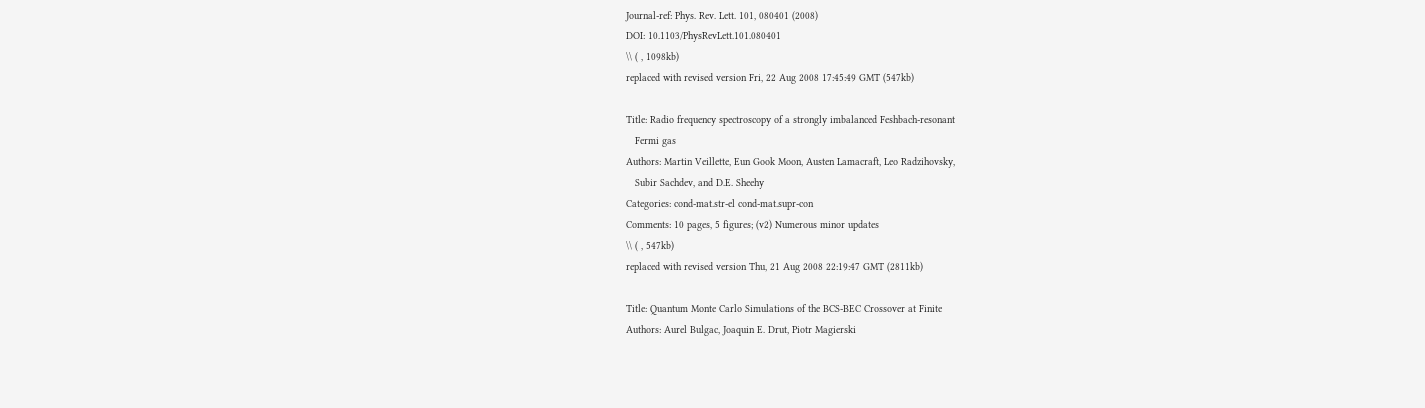Journal-ref: Phys. Rev. Lett. 101, 080401 (2008)
DOI: 10.1103/PhysRevLett.101.080401
\\ ( , 1098kb)
replaced with revised version Fri, 22 Aug 2008 17:45:49 GMT (547kb)

Title: Radio frequency spectroscopy of a strongly imbalanced Feshbach-resonant
   Fermi gas
Authors: Martin Veillette, Eun Gook Moon, Austen Lamacraft, Leo Radzihovsky,
   Subir Sachdev, and D.E. Sheehy
Categories: cond-mat.str-el cond-mat.supr-con
Comments: 10 pages, 5 figures; (v2) Numerous minor updates
\\ ( , 547kb)
replaced with revised version Thu, 21 Aug 2008 22:19:47 GMT (2811kb)

Title: Quantum Monte Carlo Simulations of the BCS-BEC Crossover at Finite
Authors: Aurel Bulgac, Joaquin E. Drut, Piotr Magierski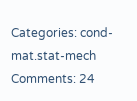Categories: cond-mat.stat-mech
Comments: 24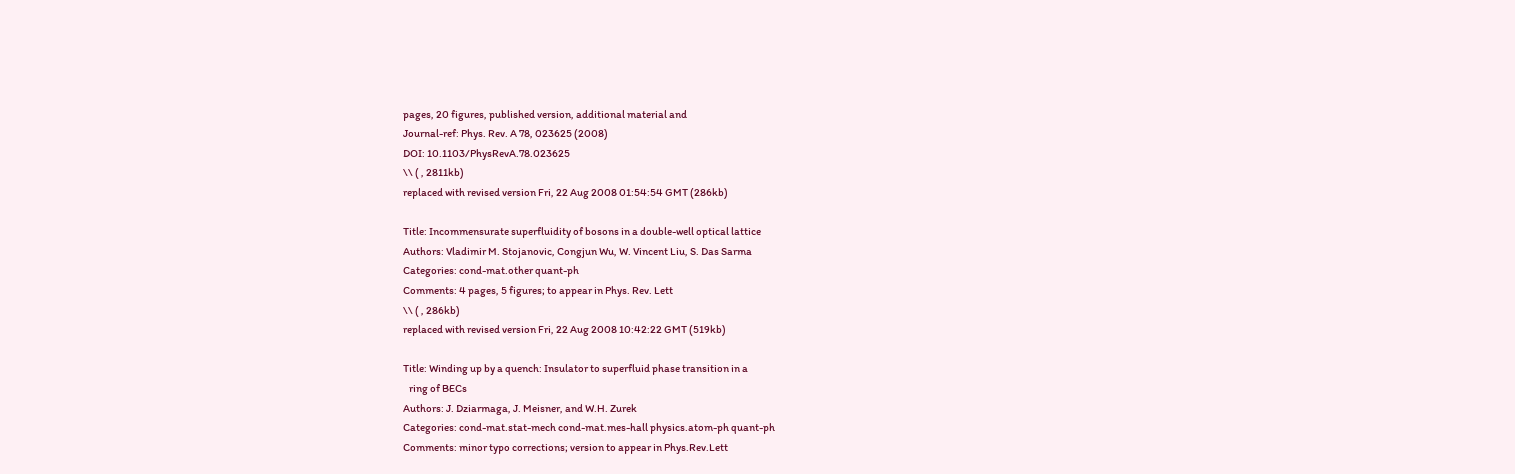pages, 20 figures, published version, additional material and
Journal-ref: Phys. Rev. A 78, 023625 (2008)
DOI: 10.1103/PhysRevA.78.023625
\\ ( , 2811kb)
replaced with revised version Fri, 22 Aug 2008 01:54:54 GMT (286kb)

Title: Incommensurate superfluidity of bosons in a double-well optical lattice
Authors: Vladimir M. Stojanovic, Congjun Wu, W. Vincent Liu, S. Das Sarma
Categories: cond-mat.other quant-ph
Comments: 4 pages, 5 figures; to appear in Phys. Rev. Lett
\\ ( , 286kb)
replaced with revised version Fri, 22 Aug 2008 10:42:22 GMT (519kb)

Title: Winding up by a quench: Insulator to superfluid phase transition in a
   ring of BECs
Authors: J. Dziarmaga, J. Meisner, and W.H. Zurek
Categories: cond-mat.stat-mech cond-mat.mes-hall physics.atom-ph quant-ph
Comments: minor typo corrections; version to appear in Phys.Rev.Lett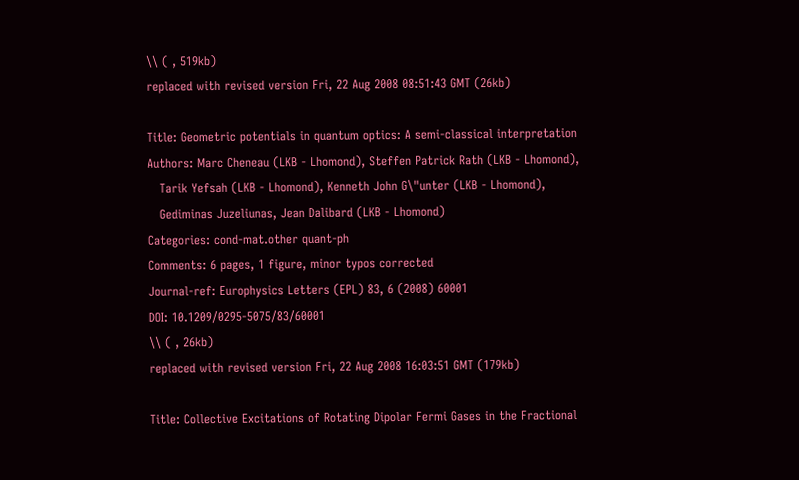\\ ( , 519kb)
replaced with revised version Fri, 22 Aug 2008 08:51:43 GMT (26kb)

Title: Geometric potentials in quantum optics: A semi-classical interpretation
Authors: Marc Cheneau (LKB - Lhomond), Steffen Patrick Rath (LKB - Lhomond),
   Tarik Yefsah (LKB - Lhomond), Kenneth John G\"unter (LKB - Lhomond),
   Gediminas Juzeliunas, Jean Dalibard (LKB - Lhomond)
Categories: cond-mat.other quant-ph
Comments: 6 pages, 1 figure, minor typos corrected
Journal-ref: Europhysics Letters (EPL) 83, 6 (2008) 60001
DOI: 10.1209/0295-5075/83/60001
\\ ( , 26kb)
replaced with revised version Fri, 22 Aug 2008 16:03:51 GMT (179kb)

Title: Collective Excitations of Rotating Dipolar Fermi Gases in the Fractional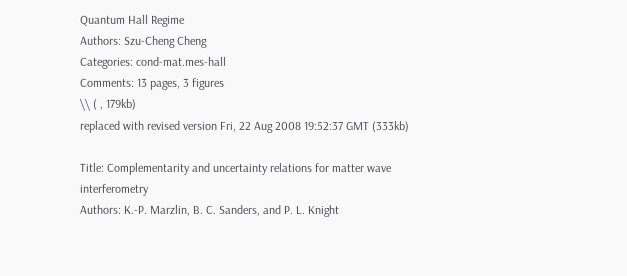Quantum Hall Regime
Authors: Szu-Cheng Cheng
Categories: cond-mat.mes-hall
Comments: 13 pages, 3 figures
\\ ( , 179kb)
replaced with revised version Fri, 22 Aug 2008 19:52:37 GMT (333kb)

Title: Complementarity and uncertainty relations for matter wave interferometry
Authors: K.-P. Marzlin, B. C. Sanders, and P. L. Knight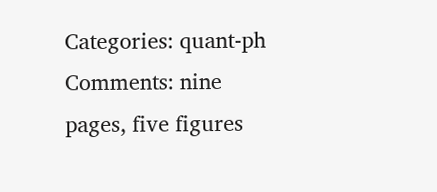Categories: quant-ph
Comments: nine pages, five figures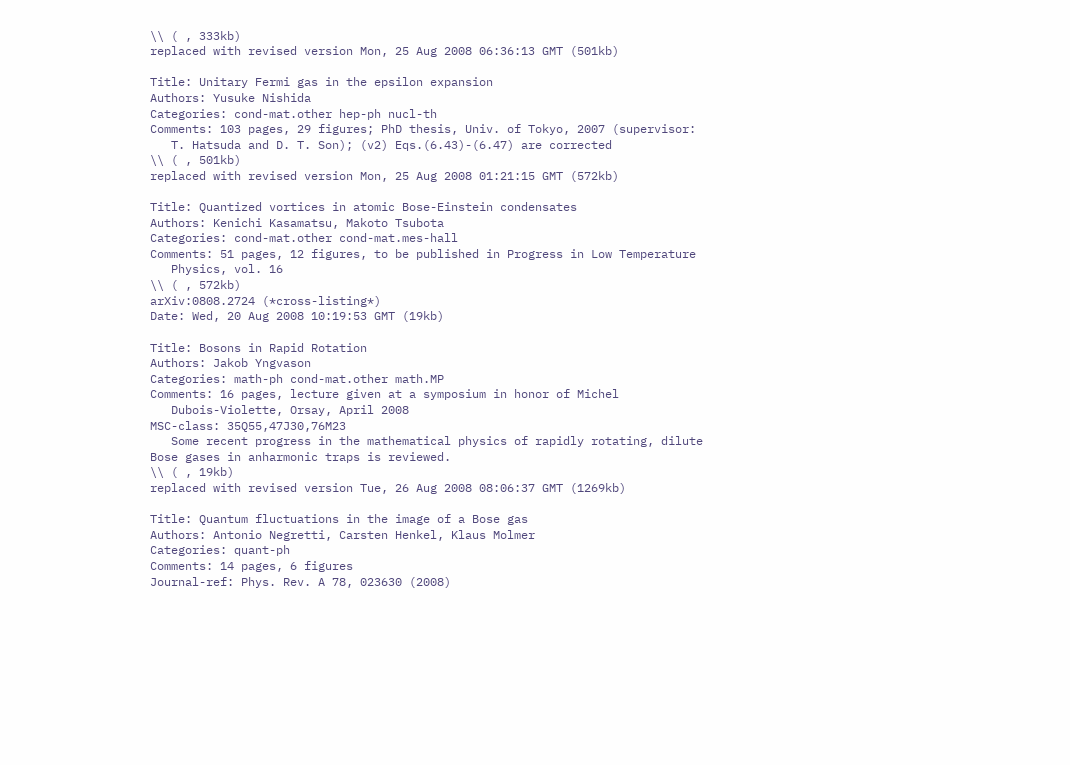\\ ( , 333kb)
replaced with revised version Mon, 25 Aug 2008 06:36:13 GMT (501kb)

Title: Unitary Fermi gas in the epsilon expansion
Authors: Yusuke Nishida
Categories: cond-mat.other hep-ph nucl-th
Comments: 103 pages, 29 figures; PhD thesis, Univ. of Tokyo, 2007 (supervisor:
   T. Hatsuda and D. T. Son); (v2) Eqs.(6.43)-(6.47) are corrected
\\ ( , 501kb)
replaced with revised version Mon, 25 Aug 2008 01:21:15 GMT (572kb)

Title: Quantized vortices in atomic Bose-Einstein condensates
Authors: Kenichi Kasamatsu, Makoto Tsubota
Categories: cond-mat.other cond-mat.mes-hall
Comments: 51 pages, 12 figures, to be published in Progress in Low Temperature
   Physics, vol. 16
\\ ( , 572kb)
arXiv:0808.2724 (*cross-listing*)
Date: Wed, 20 Aug 2008 10:19:53 GMT (19kb)

Title: Bosons in Rapid Rotation
Authors: Jakob Yngvason
Categories: math-ph cond-mat.other math.MP
Comments: 16 pages, lecture given at a symposium in honor of Michel
   Dubois-Violette, Orsay, April 2008
MSC-class: 35Q55,47J30,76M23
   Some recent progress in the mathematical physics of rapidly rotating, dilute
Bose gases in anharmonic traps is reviewed.
\\ ( , 19kb)
replaced with revised version Tue, 26 Aug 2008 08:06:37 GMT (1269kb)

Title: Quantum fluctuations in the image of a Bose gas
Authors: Antonio Negretti, Carsten Henkel, Klaus Molmer
Categories: quant-ph
Comments: 14 pages, 6 figures
Journal-ref: Phys. Rev. A 78, 023630 (2008)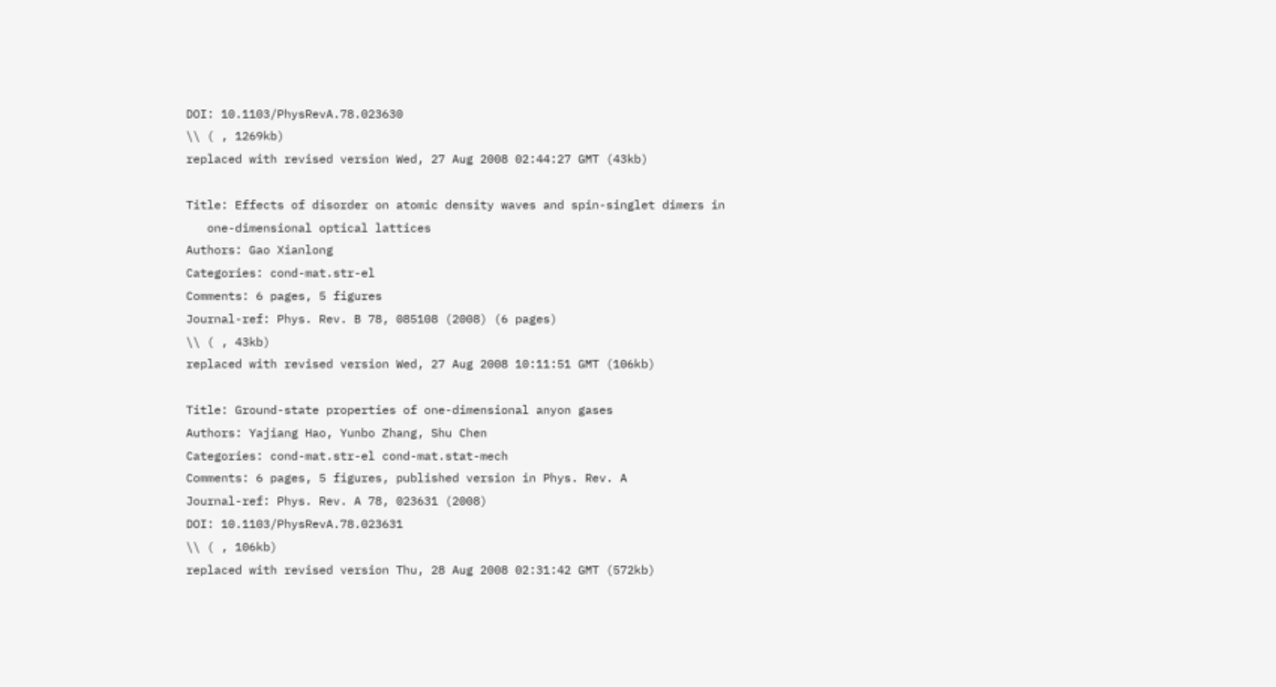DOI: 10.1103/PhysRevA.78.023630
\\ ( , 1269kb)
replaced with revised version Wed, 27 Aug 2008 02:44:27 GMT (43kb)

Title: Effects of disorder on atomic density waves and spin-singlet dimers in
   one-dimensional optical lattices
Authors: Gao Xianlong
Categories: cond-mat.str-el
Comments: 6 pages, 5 figures
Journal-ref: Phys. Rev. B 78, 085108 (2008) (6 pages)
\\ ( , 43kb)
replaced with revised version Wed, 27 Aug 2008 10:11:51 GMT (106kb)

Title: Ground-state properties of one-dimensional anyon gases
Authors: Yajiang Hao, Yunbo Zhang, Shu Chen
Categories: cond-mat.str-el cond-mat.stat-mech
Comments: 6 pages, 5 figures, published version in Phys. Rev. A
Journal-ref: Phys. Rev. A 78, 023631 (2008)
DOI: 10.1103/PhysRevA.78.023631
\\ ( , 106kb)
replaced with revised version Thu, 28 Aug 2008 02:31:42 GMT (572kb)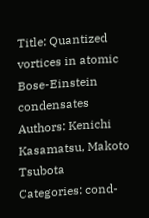Title: Quantized vortices in atomic Bose-Einstein condensates
Authors: Kenichi Kasamatsu, Makoto Tsubota
Categories: cond-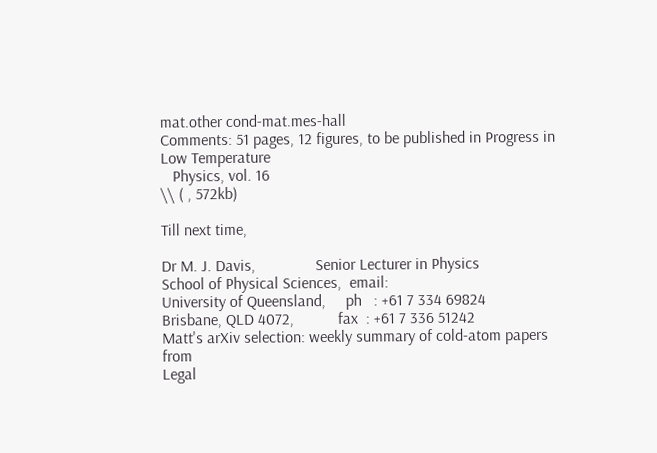mat.other cond-mat.mes-hall
Comments: 51 pages, 12 figures, to be published in Progress in Low Temperature
   Physics, vol. 16
\\ ( , 572kb)

Till next time,

Dr M. J. Davis,               Senior Lecturer in Physics
School of Physical Sciences,  email:
University of Queensland,     ph   : +61 7 334 69824
Brisbane, QLD 4072,           fax  : +61 7 336 51242
Matt's arXiv selection: weekly summary of cold-atom papers from
Legal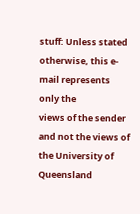stuff: Unless stated otherwise, this e-mail represents only the
views of the sender and not the views of the University of Queensland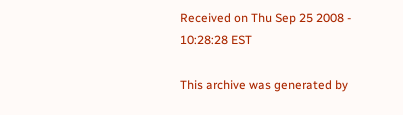Received on Thu Sep 25 2008 - 10:28:28 EST

This archive was generated by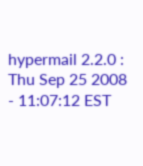hypermail 2.2.0 : Thu Sep 25 2008 - 11:07:12 EST